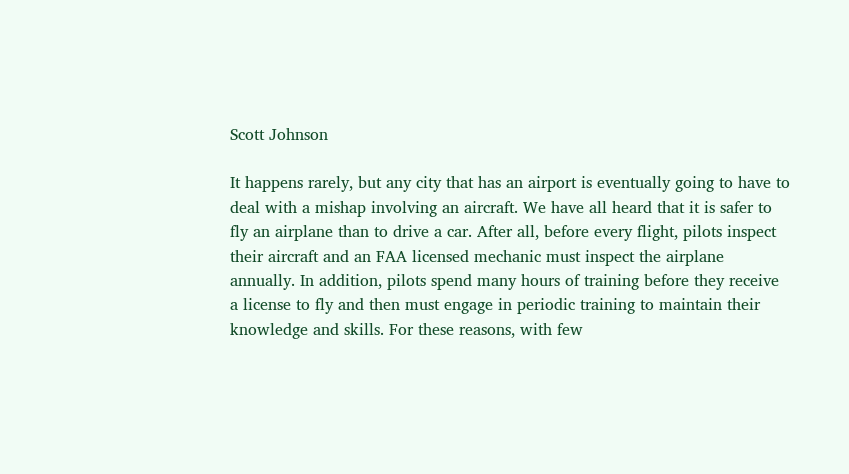Scott Johnson

It happens rarely, but any city that has an airport is eventually going to have to deal with a mishap involving an aircraft. We have all heard that it is safer to fly an airplane than to drive a car. After all, before every flight, pilots inspect their aircraft and an FAA licensed mechanic must inspect the airplane annually. In addition, pilots spend many hours of training before they receive a license to fly and then must engage in periodic training to maintain their knowledge and skills. For these reasons, with few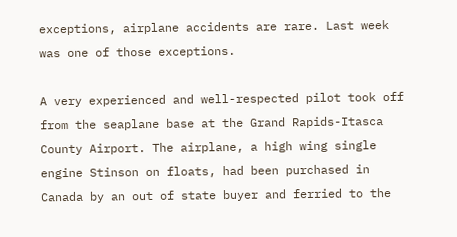exceptions, airplane accidents are rare. Last week was one of those exceptions.

A very experienced and well-respected pilot took off from the seaplane base at the Grand Rapids-Itasca County Airport. The airplane, a high wing single engine Stinson on floats, had been purchased in Canada by an out of state buyer and ferried to the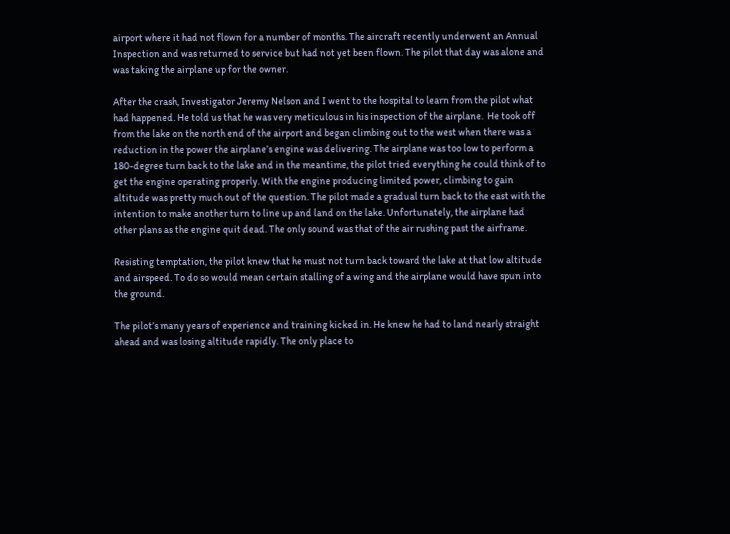airport where it had not flown for a number of months. The aircraft recently underwent an Annual Inspection and was returned to service but had not yet been flown. The pilot that day was alone and was taking the airplane up for the owner.

After the crash, Investigator Jeremy Nelson and I went to the hospital to learn from the pilot what had happened. He told us that he was very meticulous in his inspection of the airplane.  He took off from the lake on the north end of the airport and began climbing out to the west when there was a reduction in the power the airplane’s engine was delivering. The airplane was too low to perform a 180-degree turn back to the lake and in the meantime, the pilot tried everything he could think of to get the engine operating properly. With the engine producing limited power, climbing to gain altitude was pretty much out of the question. The pilot made a gradual turn back to the east with the intention to make another turn to line up and land on the lake. Unfortunately, the airplane had other plans as the engine quit dead. The only sound was that of the air rushing past the airframe.

Resisting temptation, the pilot knew that he must not turn back toward the lake at that low altitude and airspeed. To do so would mean certain stalling of a wing and the airplane would have spun into the ground.

The pilot’s many years of experience and training kicked in. He knew he had to land nearly straight ahead and was losing altitude rapidly. The only place to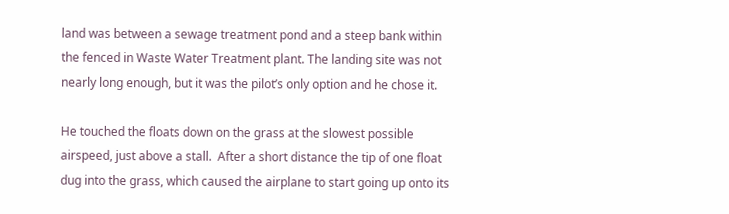land was between a sewage treatment pond and a steep bank within the fenced in Waste Water Treatment plant. The landing site was not nearly long enough, but it was the pilot’s only option and he chose it.

He touched the floats down on the grass at the slowest possible airspeed, just above a stall.  After a short distance the tip of one float dug into the grass, which caused the airplane to start going up onto its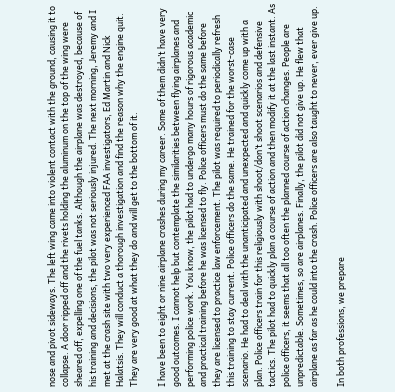nose and pivot sideways. The left wing came into violent contact with the ground, causing it to collapse. A door ripped off and the rivets holding the aluminum on the top of the wing were sheared off, expelling one of the fuel tanks. Although the airplane was destroyed, because of his training and decisions, the pilot was not seriously injured. The next morning, Jeremy and I met at the crash site with two very experienced FAA investigators, Ed Martin and Nick Halatsis. They will conduct a thorough investigation and find the reason why the engine quit. They are very good at what they do and will get to the bottom of it.

I have been to eight or nine airplane crashes during my career. Some of them didn’t have very good outcomes. I cannot help but contemplate the similarities between flying airplanes and performing police work. You know, the pilot had to undergo many hours of rigorous academic and practical training before he was licensed to fly. Police officers must do the same before they are licensed to practice law enforcement. The pilot was required to periodically refresh this training to stay current. Police officers do the same. He trained for the worst-case scenario. He had to deal with the unanticipated and unexpected and quickly come up with a plan. Police officers train for this religiously with shoot/don’t shoot scenarios and defensive tactics. The pilot had to quickly plan a course of action and then modify it at the last instant. As police officers, it seems that all too often the planned course of action changes. People are unpredictable. Sometimes, so are airplanes. Finally, the pilot did not give up. He flew that airplane as far as he could into the crash. Police officers are also taught to never, ever give up.

In both professions, we prepare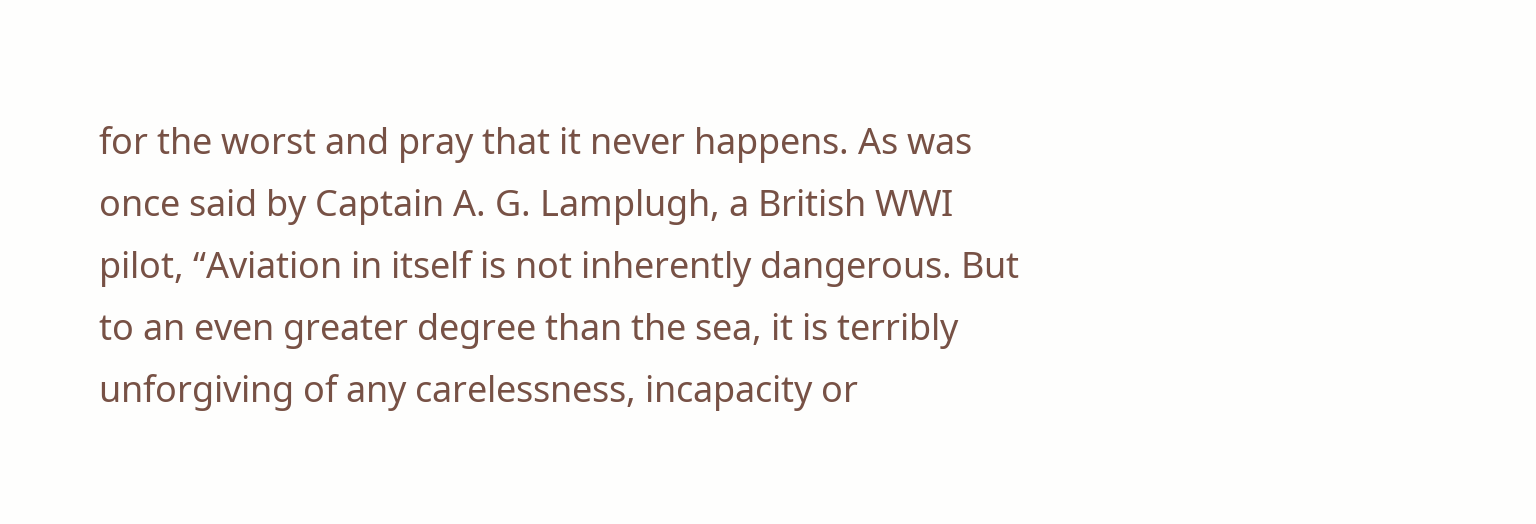for the worst and pray that it never happens. As was once said by Captain A. G. Lamplugh, a British WWI pilot, “Aviation in itself is not inherently dangerous. But to an even greater degree than the sea, it is terribly unforgiving of any carelessness, incapacity or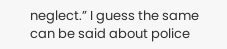neglect.” I guess the same can be said about police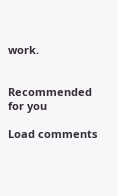work.


Recommended for you

Load comments